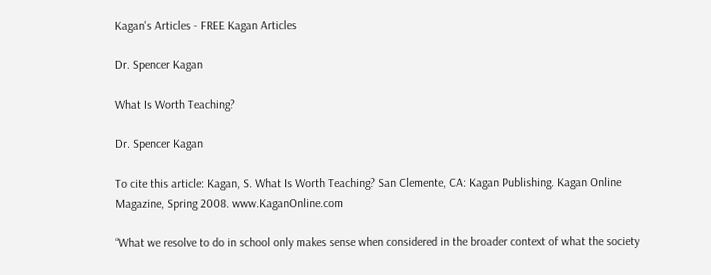Kagan's Articles - FREE Kagan Articles

Dr. Spencer Kagan

What Is Worth Teaching?

Dr. Spencer Kagan

To cite this article: Kagan, S. What Is Worth Teaching? San Clemente, CA: Kagan Publishing. Kagan Online Magazine, Spring 2008. www.KaganOnline.com

“What we resolve to do in school only makes sense when considered in the broader context of what the society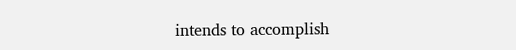intends to accomplish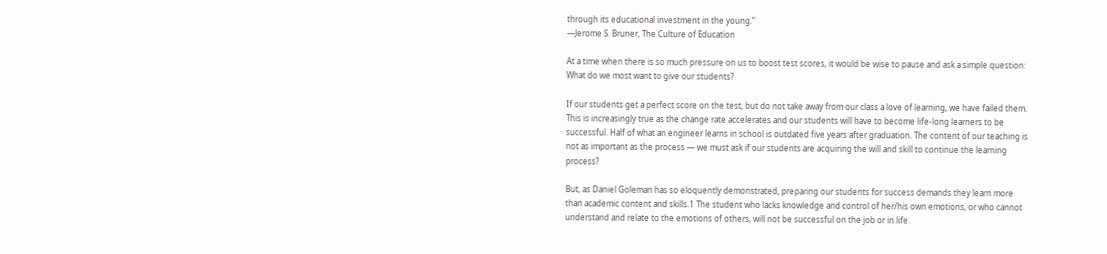through its educational investment in the young.”
—Jerome S. Bruner, The Culture of Education

At a time when there is so much pressure on us to boost test scores, it would be wise to pause and ask a simple question: What do we most want to give our students?

If our students get a perfect score on the test, but do not take away from our class a love of learning, we have failed them. This is increasingly true as the change rate accelerates and our students will have to become life-long learners to be successful. Half of what an engineer learns in school is outdated five years after graduation. The content of our teaching is not as important as the process — we must ask if our students are acquiring the will and skill to continue the learning process?

But, as Daniel Goleman has so eloquently demonstrated, preparing our students for success demands they learn more than academic content and skills.1 The student who lacks knowledge and control of her/his own emotions, or who cannot understand and relate to the emotions of others, will not be successful on the job or in life.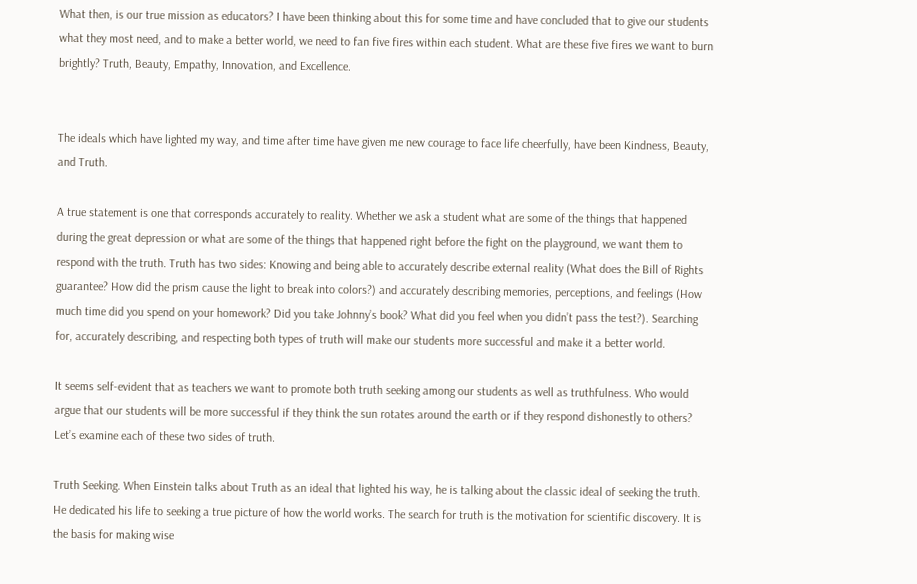What then, is our true mission as educators? I have been thinking about this for some time and have concluded that to give our students what they most need, and to make a better world, we need to fan five fires within each student. What are these five fires we want to burn brightly? Truth, Beauty, Empathy, Innovation, and Excellence.


The ideals which have lighted my way, and time after time have given me new courage to face life cheerfully, have been Kindness, Beauty, and Truth.

A true statement is one that corresponds accurately to reality. Whether we ask a student what are some of the things that happened during the great depression or what are some of the things that happened right before the fight on the playground, we want them to respond with the truth. Truth has two sides: Knowing and being able to accurately describe external reality (What does the Bill of Rights guarantee? How did the prism cause the light to break into colors?) and accurately describing memories, perceptions, and feelings (How much time did you spend on your homework? Did you take Johnny’s book? What did you feel when you didn’t pass the test?). Searching for, accurately describing, and respecting both types of truth will make our students more successful and make it a better world.

It seems self-evident that as teachers we want to promote both truth seeking among our students as well as truthfulness. Who would argue that our students will be more successful if they think the sun rotates around the earth or if they respond dishonestly to others? Let’s examine each of these two sides of truth.

Truth Seeking. When Einstein talks about Truth as an ideal that lighted his way, he is talking about the classic ideal of seeking the truth. He dedicated his life to seeking a true picture of how the world works. The search for truth is the motivation for scientific discovery. It is the basis for making wise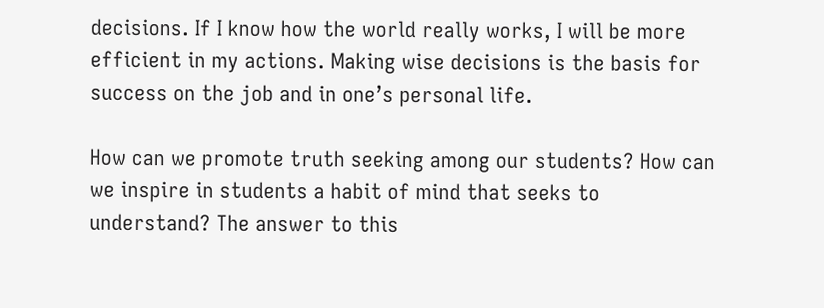decisions. If I know how the world really works, I will be more efficient in my actions. Making wise decisions is the basis for success on the job and in one’s personal life.

How can we promote truth seeking among our students? How can we inspire in students a habit of mind that seeks to understand? The answer to this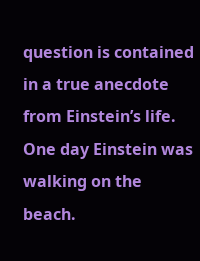question is contained in a true anecdote from Einstein’s life. One day Einstein was walking on the beach.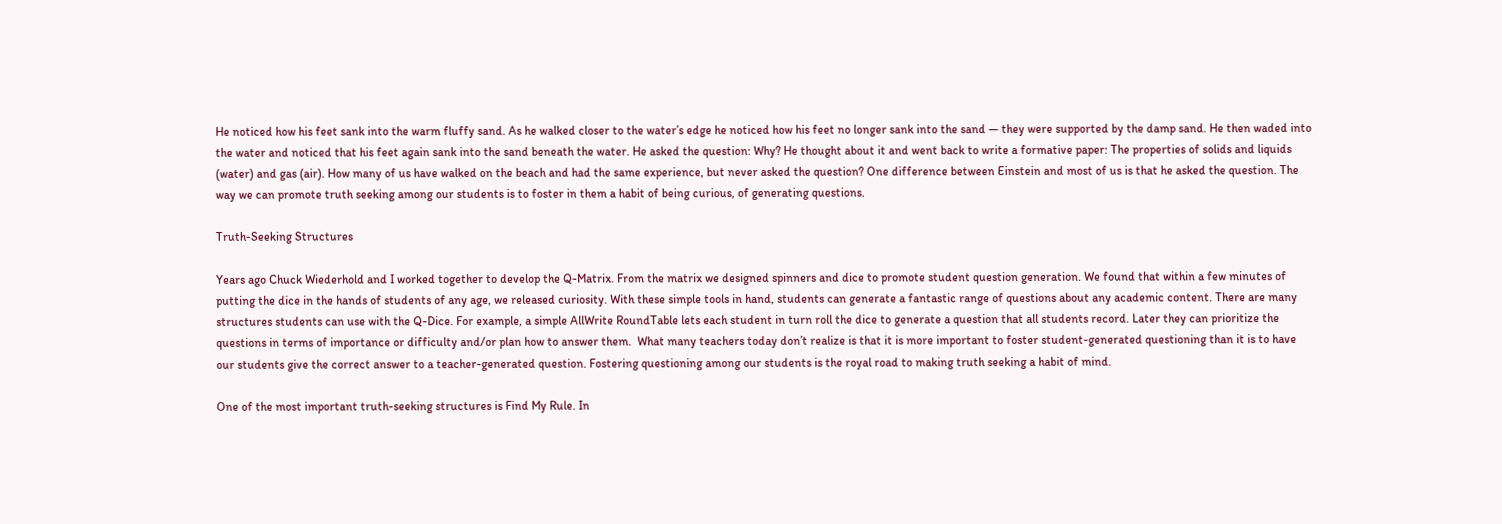He noticed how his feet sank into the warm fluffy sand. As he walked closer to the water’s edge he noticed how his feet no longer sank into the sand — they were supported by the damp sand. He then waded into the water and noticed that his feet again sank into the sand beneath the water. He asked the question: Why? He thought about it and went back to write a formative paper: The properties of solids and liquids (water) and gas (air). How many of us have walked on the beach and had the same experience, but never asked the question? One difference between Einstein and most of us is that he asked the question. The way we can promote truth seeking among our students is to foster in them a habit of being curious, of generating questions.

Truth-Seeking Structures

Years ago Chuck Wiederhold and I worked together to develop the Q-Matrix. From the matrix we designed spinners and dice to promote student question generation. We found that within a few minutes of putting the dice in the hands of students of any age, we released curiosity. With these simple tools in hand, students can generate a fantastic range of questions about any academic content. There are many structures students can use with the Q-Dice. For example, a simple AllWrite RoundTable lets each student in turn roll the dice to generate a question that all students record. Later they can prioritize the questions in terms of importance or difficulty and/or plan how to answer them.  What many teachers today don’t realize is that it is more important to foster student-generated questioning than it is to have our students give the correct answer to a teacher-generated question. Fostering questioning among our students is the royal road to making truth seeking a habit of mind.

One of the most important truth-seeking structures is Find My Rule. In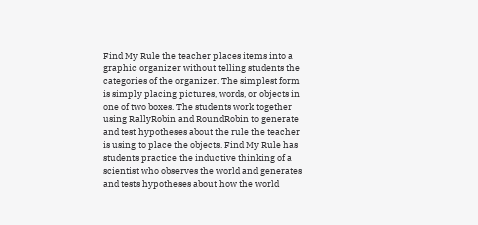Find My Rule the teacher places items into a graphic organizer without telling students the categories of the organizer. The simplest form is simply placing pictures, words, or objects in one of two boxes. The students work together using RallyRobin and RoundRobin to generate and test hypotheses about the rule the teacher is using to place the objects. Find My Rule has students practice the inductive thinking of a scientist who observes the world and generates and tests hypotheses about how the world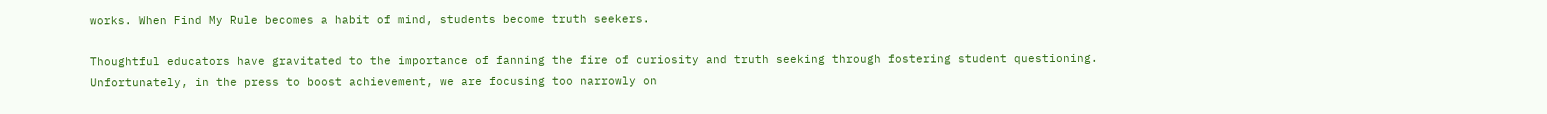works. When Find My Rule becomes a habit of mind, students become truth seekers.

Thoughtful educators have gravitated to the importance of fanning the fire of curiosity and truth seeking through fostering student questioning. Unfortunately, in the press to boost achievement, we are focusing too narrowly on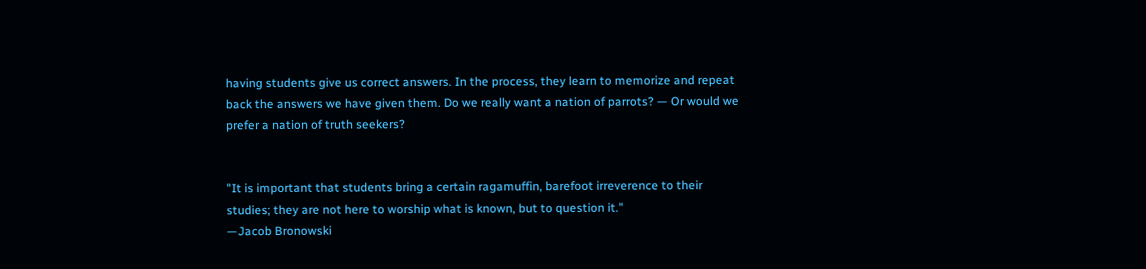having students give us correct answers. In the process, they learn to memorize and repeat back the answers we have given them. Do we really want a nation of parrots? — Or would we prefer a nation of truth seekers?


"It is important that students bring a certain ragamuffin, barefoot irreverence to their studies; they are not here to worship what is known, but to question it."
—Jacob Bronowski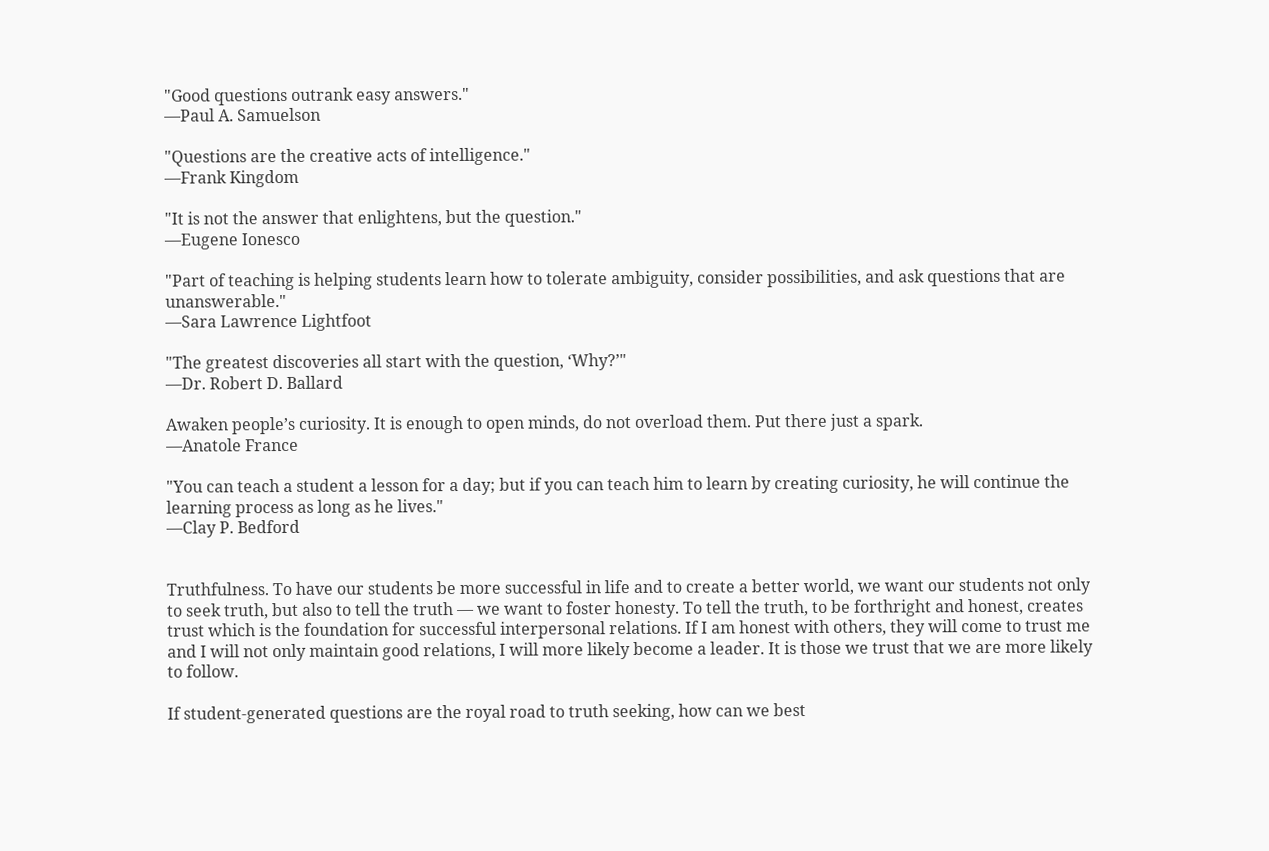"Good questions outrank easy answers."
—Paul A. Samuelson

"Questions are the creative acts of intelligence."
—Frank Kingdom

"It is not the answer that enlightens, but the question."
—Eugene Ionesco

"Part of teaching is helping students learn how to tolerate ambiguity, consider possibilities, and ask questions that are unanswerable."
—Sara Lawrence Lightfoot

"The greatest discoveries all start with the question, ‘Why?’"
—Dr. Robert D. Ballard

Awaken people’s curiosity. It is enough to open minds, do not overload them. Put there just a spark.
—Anatole France

"You can teach a student a lesson for a day; but if you can teach him to learn by creating curiosity, he will continue the learning process as long as he lives."
—Clay P. Bedford


Truthfulness. To have our students be more successful in life and to create a better world, we want our students not only to seek truth, but also to tell the truth — we want to foster honesty. To tell the truth, to be forthright and honest, creates trust which is the foundation for successful interpersonal relations. If I am honest with others, they will come to trust me and I will not only maintain good relations, I will more likely become a leader. It is those we trust that we are more likely to follow.

If student-generated questions are the royal road to truth seeking, how can we best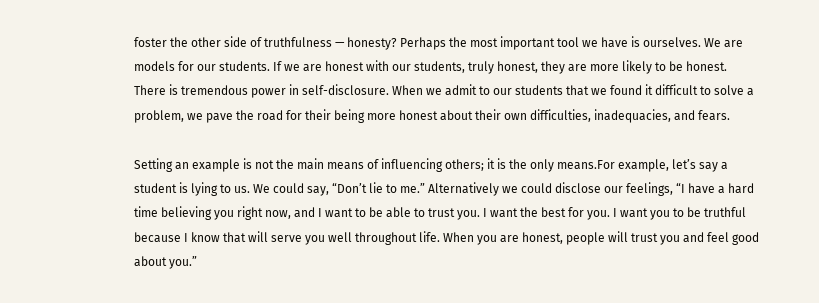foster the other side of truthfulness — honesty? Perhaps the most important tool we have is ourselves. We are models for our students. If we are honest with our students, truly honest, they are more likely to be honest. There is tremendous power in self-disclosure. When we admit to our students that we found it difficult to solve a problem, we pave the road for their being more honest about their own difficulties, inadequacies, and fears.

Setting an example is not the main means of influencing others; it is the only means.For example, let’s say a student is lying to us. We could say, “Don’t lie to me.” Alternatively we could disclose our feelings, “I have a hard time believing you right now, and I want to be able to trust you. I want the best for you. I want you to be truthful because I know that will serve you well throughout life. When you are honest, people will trust you and feel good about you.”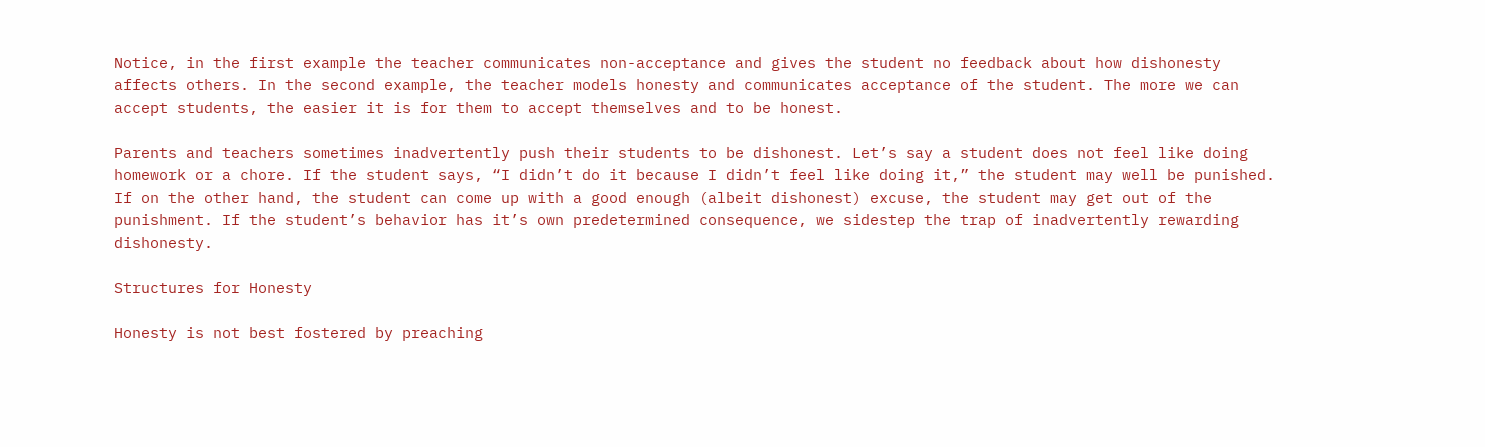Notice, in the first example the teacher communicates non-acceptance and gives the student no feedback about how dishonesty affects others. In the second example, the teacher models honesty and communicates acceptance of the student. The more we can accept students, the easier it is for them to accept themselves and to be honest.

Parents and teachers sometimes inadvertently push their students to be dishonest. Let’s say a student does not feel like doing homework or a chore. If the student says, “I didn’t do it because I didn’t feel like doing it,” the student may well be punished. If on the other hand, the student can come up with a good enough (albeit dishonest) excuse, the student may get out of the punishment. If the student’s behavior has it’s own predetermined consequence, we sidestep the trap of inadvertently rewarding dishonesty.

Structures for Honesty

Honesty is not best fostered by preaching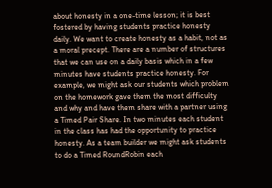about honesty in a one-time lesson; it is best fostered by having students practice honesty daily. We want to create honesty as a habit, not as a moral precept. There are a number of structures that we can use on a daily basis which in a few minutes have students practice honesty. For example, we might ask our students which problem on the homework gave them the most difficulty and why and have them share with a partner using a Timed Pair Share. In two minutes each student in the class has had the opportunity to practice honesty. As a team builder we might ask students to do a Timed RoundRobin each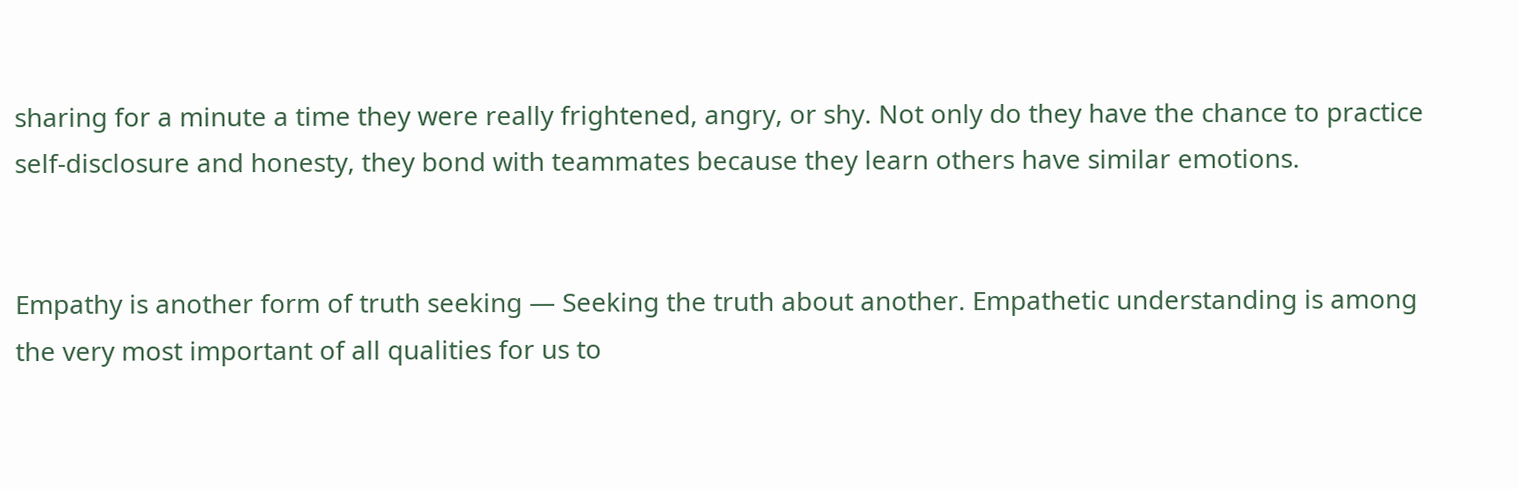sharing for a minute a time they were really frightened, angry, or shy. Not only do they have the chance to practice self-disclosure and honesty, they bond with teammates because they learn others have similar emotions.


Empathy is another form of truth seeking — Seeking the truth about another. Empathetic understanding is among the very most important of all qualities for us to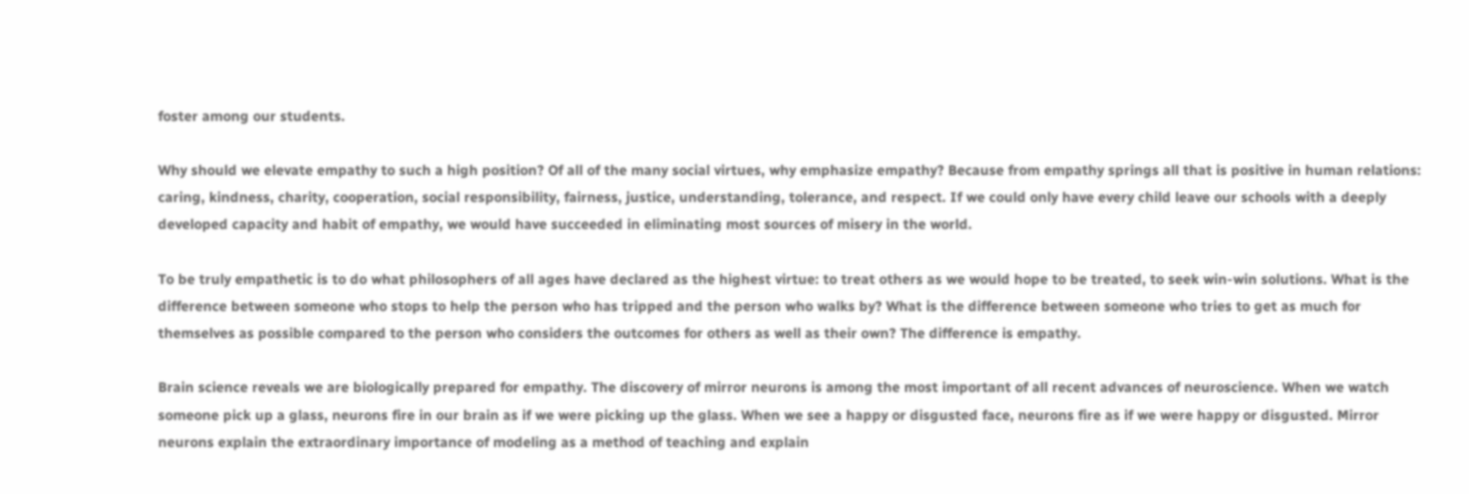foster among our students.

Why should we elevate empathy to such a high position? Of all of the many social virtues, why emphasize empathy? Because from empathy springs all that is positive in human relations: caring, kindness, charity, cooperation, social responsibility, fairness, justice, understanding, tolerance, and respect. If we could only have every child leave our schools with a deeply developed capacity and habit of empathy, we would have succeeded in eliminating most sources of misery in the world.

To be truly empathetic is to do what philosophers of all ages have declared as the highest virtue: to treat others as we would hope to be treated, to seek win-win solutions. What is the difference between someone who stops to help the person who has tripped and the person who walks by? What is the difference between someone who tries to get as much for themselves as possible compared to the person who considers the outcomes for others as well as their own? The difference is empathy.

Brain science reveals we are biologically prepared for empathy. The discovery of mirror neurons is among the most important of all recent advances of neuroscience. When we watch someone pick up a glass, neurons fire in our brain as if we were picking up the glass. When we see a happy or disgusted face, neurons fire as if we were happy or disgusted. Mirror neurons explain the extraordinary importance of modeling as a method of teaching and explain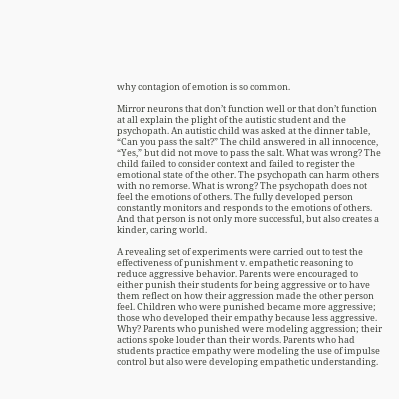why contagion of emotion is so common.

Mirror neurons that don’t function well or that don’t function at all explain the plight of the autistic student and the psychopath. An autistic child was asked at the dinner table, “Can you pass the salt?” The child answered in all innocence, “Yes,” but did not move to pass the salt. What was wrong? The child failed to consider context and failed to register the emotional state of the other. The psychopath can harm others with no remorse. What is wrong? The psychopath does not feel the emotions of others. The fully developed person constantly monitors and responds to the emotions of others. And that person is not only more successful, but also creates a kinder, caring world.

A revealing set of experiments were carried out to test the effectiveness of punishment v. empathetic reasoning to reduce aggressive behavior. Parents were encouraged to either punish their students for being aggressive or to have them reflect on how their aggression made the other person feel. Children who were punished became more aggressive; those who developed their empathy because less aggressive. Why? Parents who punished were modeling aggression; their actions spoke louder than their words. Parents who had students practice empathy were modeling the use of impulse control but also were developing empathetic understanding.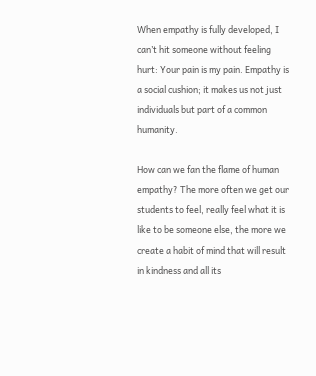When empathy is fully developed, I can’t hit someone without feeling hurt: Your pain is my pain. Empathy is a social cushion; it makes us not just individuals but part of a common humanity.

How can we fan the flame of human empathy? The more often we get our students to feel, really feel what it is like to be someone else, the more we create a habit of mind that will result in kindness and all its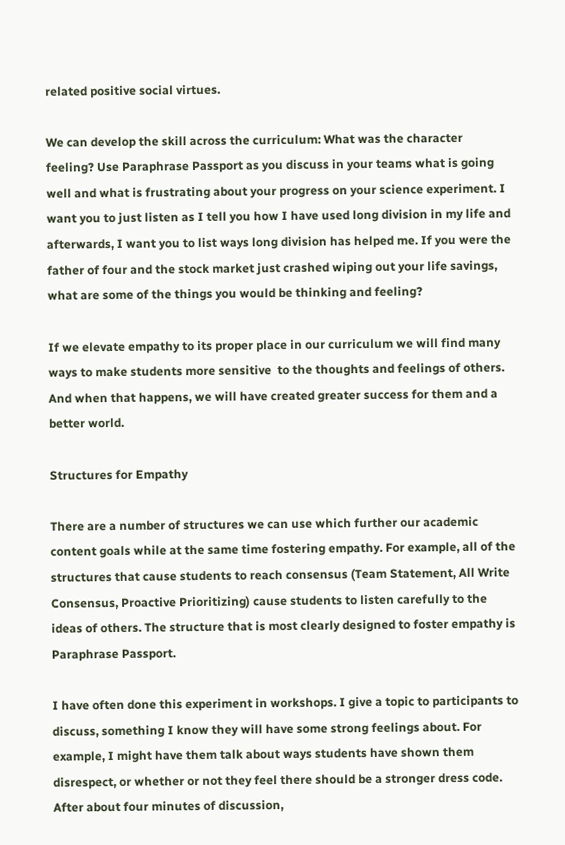related positive social virtues.

We can develop the skill across the curriculum: What was the character feeling? Use Paraphrase Passport as you discuss in your teams what is going well and what is frustrating about your progress on your science experiment. I want you to just listen as I tell you how I have used long division in my life and afterwards, I want you to list ways long division has helped me. If you were the father of four and the stock market just crashed wiping out your life savings, what are some of the things you would be thinking and feeling?

If we elevate empathy to its proper place in our curriculum we will find many ways to make students more sensitive  to the thoughts and feelings of others. And when that happens, we will have created greater success for them and a better world.

Structures for Empathy

There are a number of structures we can use which further our academic content goals while at the same time fostering empathy. For example, all of the structures that cause students to reach consensus (Team Statement, All Write Consensus, Proactive Prioritizing) cause students to listen carefully to the ideas of others. The structure that is most clearly designed to foster empathy is Paraphrase Passport.

I have often done this experiment in workshops. I give a topic to participants to discuss, something I know they will have some strong feelings about. For example, I might have them talk about ways students have shown them disrespect, or whether or not they feel there should be a stronger dress code.  After about four minutes of discussion,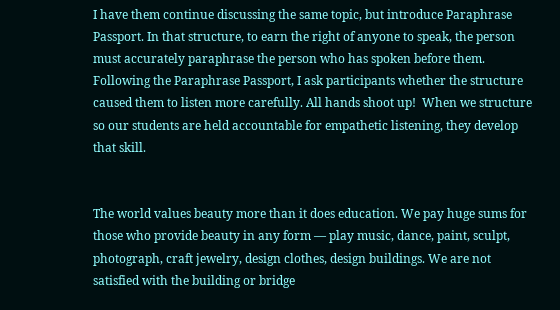I have them continue discussing the same topic, but introduce Paraphrase Passport. In that structure, to earn the right of anyone to speak, the person must accurately paraphrase the person who has spoken before them. Following the Paraphrase Passport, I ask participants whether the structure caused them to listen more carefully. All hands shoot up!  When we structure so our students are held accountable for empathetic listening, they develop that skill.


The world values beauty more than it does education. We pay huge sums for those who provide beauty in any form — play music, dance, paint, sculpt, photograph, craft jewelry, design clothes, design buildings. We are not satisfied with the building or bridge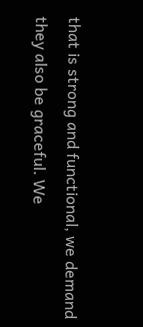that is strong and functional, we demand they also be graceful. We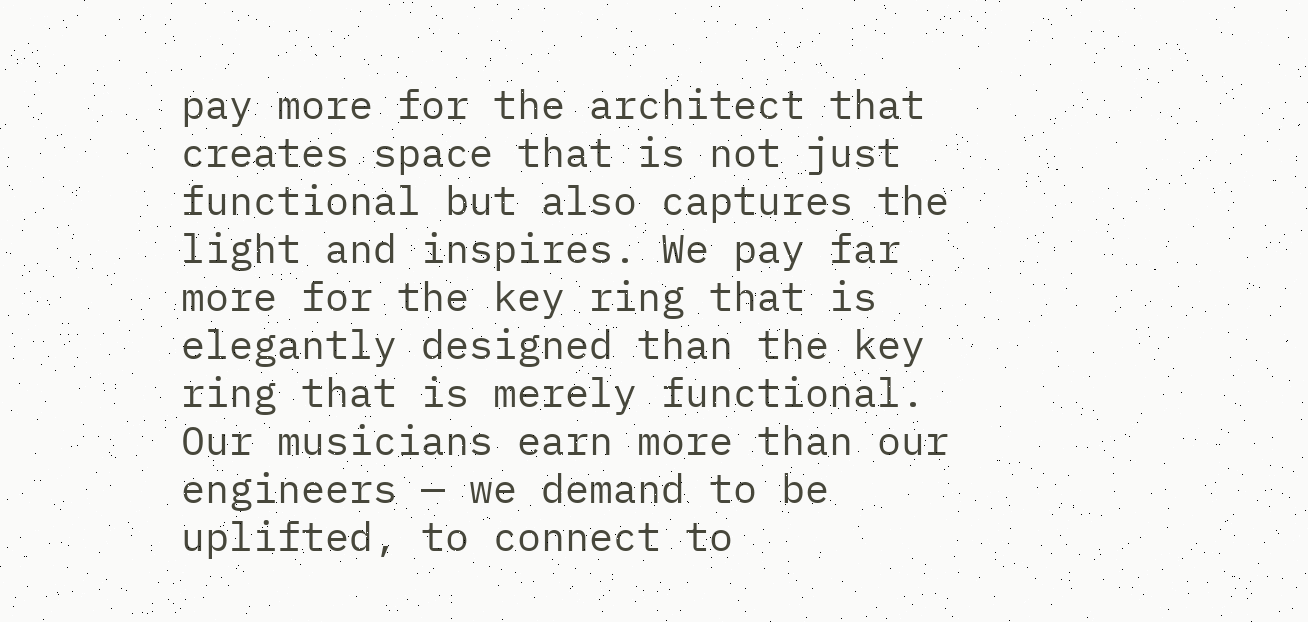pay more for the architect that creates space that is not just functional but also captures the light and inspires. We pay far more for the key ring that is elegantly designed than the key ring that is merely functional. Our musicians earn more than our engineers — we demand to be uplifted, to connect to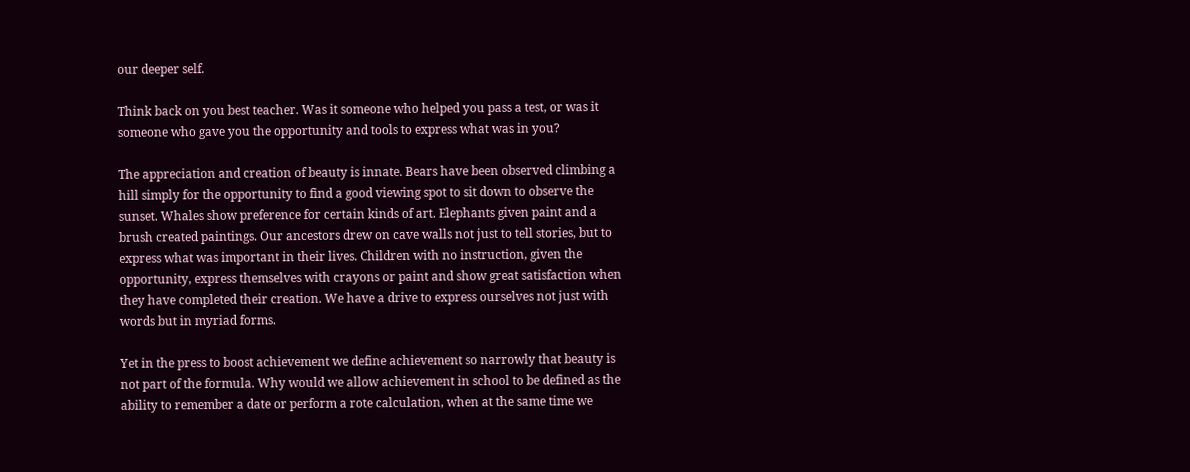our deeper self.

Think back on you best teacher. Was it someone who helped you pass a test, or was it someone who gave you the opportunity and tools to express what was in you?

The appreciation and creation of beauty is innate. Bears have been observed climbing a hill simply for the opportunity to find a good viewing spot to sit down to observe the sunset. Whales show preference for certain kinds of art. Elephants given paint and a brush created paintings. Our ancestors drew on cave walls not just to tell stories, but to express what was important in their lives. Children with no instruction, given the opportunity, express themselves with crayons or paint and show great satisfaction when they have completed their creation. We have a drive to express ourselves not just with words but in myriad forms.

Yet in the press to boost achievement we define achievement so narrowly that beauty is not part of the formula. Why would we allow achievement in school to be defined as the ability to remember a date or perform a rote calculation, when at the same time we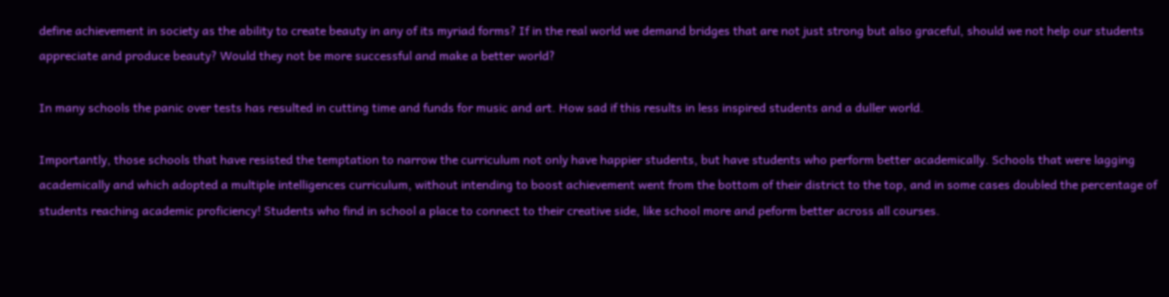define achievement in society as the ability to create beauty in any of its myriad forms? If in the real world we demand bridges that are not just strong but also graceful, should we not help our students appreciate and produce beauty? Would they not be more successful and make a better world?

In many schools the panic over tests has resulted in cutting time and funds for music and art. How sad if this results in less inspired students and a duller world.

Importantly, those schools that have resisted the temptation to narrow the curriculum not only have happier students, but have students who perform better academically. Schools that were lagging academically and which adopted a multiple intelligences curriculum, without intending to boost achievement went from the bottom of their district to the top, and in some cases doubled the percentage of students reaching academic proficiency! Students who find in school a place to connect to their creative side, like school more and peform better across all courses.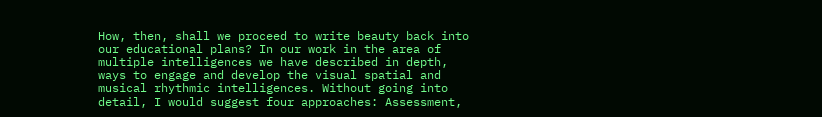How, then, shall we proceed to write beauty back into our educational plans? In our work in the area of multiple intelligences we have described in depth, ways to engage and develop the visual spatial and musical rhythmic intelligences. Without going into detail, I would suggest four approaches: Assessment,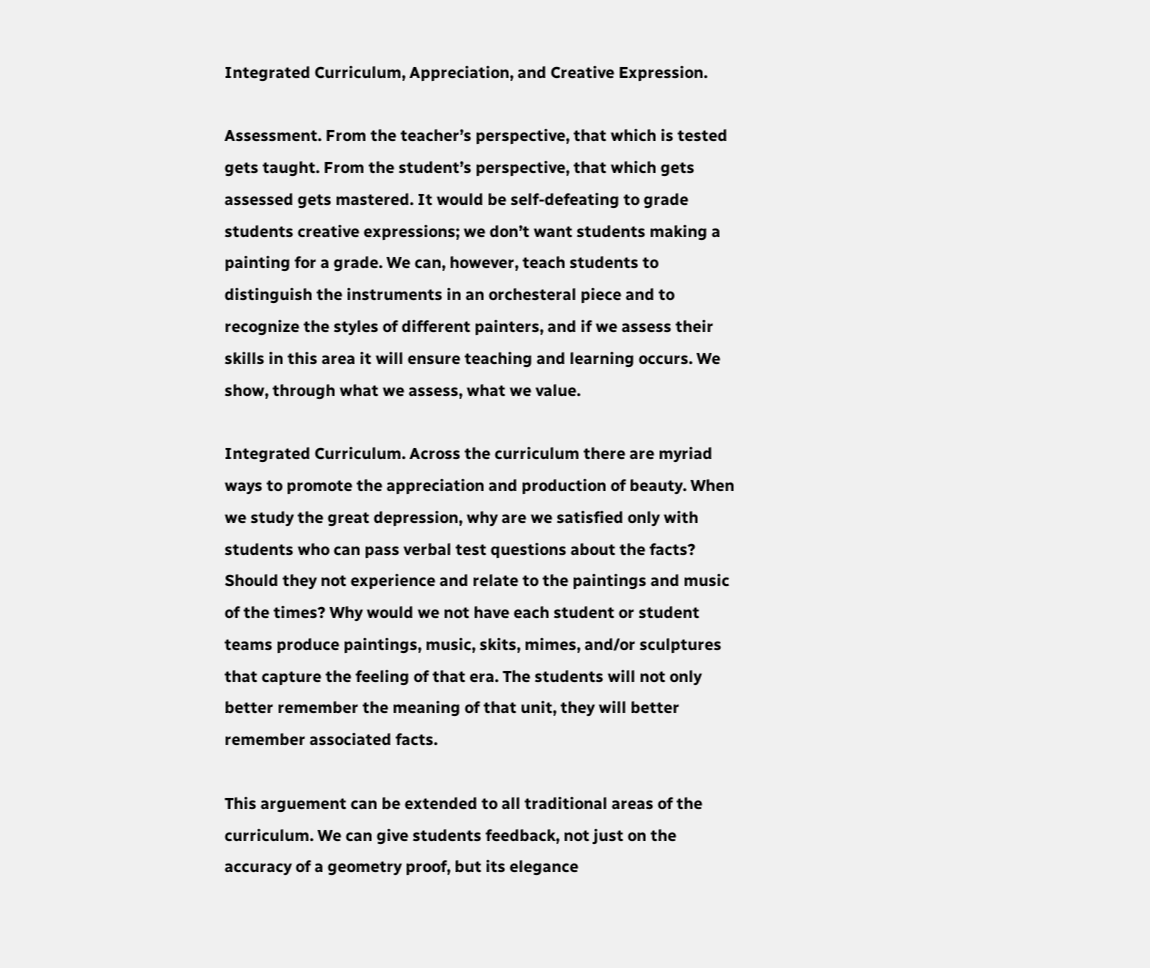Integrated Curriculum, Appreciation, and Creative Expression.

Assessment. From the teacher’s perspective, that which is tested gets taught. From the student’s perspective, that which gets assessed gets mastered. It would be self-defeating to grade students creative expressions; we don’t want students making a painting for a grade. We can, however, teach students to distinguish the instruments in an orchesteral piece and to recognize the styles of different painters, and if we assess their skills in this area it will ensure teaching and learning occurs. We show, through what we assess, what we value.

Integrated Curriculum. Across the curriculum there are myriad ways to promote the appreciation and production of beauty. When we study the great depression, why are we satisfied only with students who can pass verbal test questions about the facts? Should they not experience and relate to the paintings and music of the times? Why would we not have each student or student teams produce paintings, music, skits, mimes, and/or sculptures that capture the feeling of that era. The students will not only better remember the meaning of that unit, they will better remember associated facts.

This arguement can be extended to all traditional areas of the curriculum. We can give students feedback, not just on the accuracy of a geometry proof, but its elegance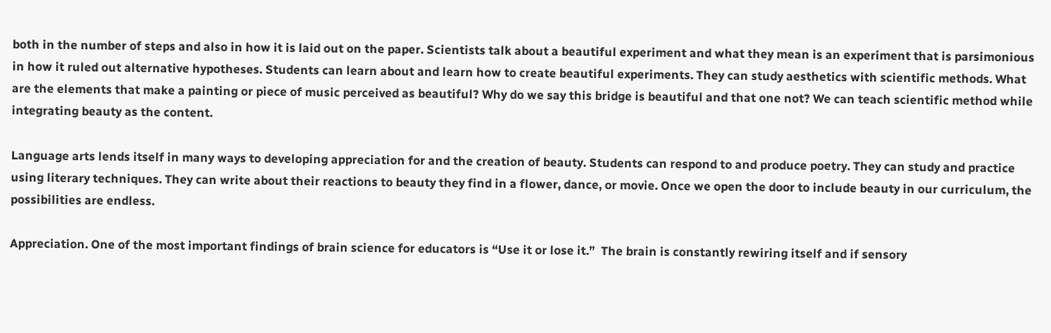both in the number of steps and also in how it is laid out on the paper. Scientists talk about a beautiful experiment and what they mean is an experiment that is parsimonious in how it ruled out alternative hypotheses. Students can learn about and learn how to create beautiful experiments. They can study aesthetics with scientific methods. What are the elements that make a painting or piece of music perceived as beautiful? Why do we say this bridge is beautiful and that one not? We can teach scientific method while integrating beauty as the content.

Language arts lends itself in many ways to developing appreciation for and the creation of beauty. Students can respond to and produce poetry. They can study and practice using literary techniques. They can write about their reactions to beauty they find in a flower, dance, or movie. Once we open the door to include beauty in our curriculum, the possibilities are endless.

Appreciation. One of the most important findings of brain science for educators is “Use it or lose it.”  The brain is constantly rewiring itself and if sensory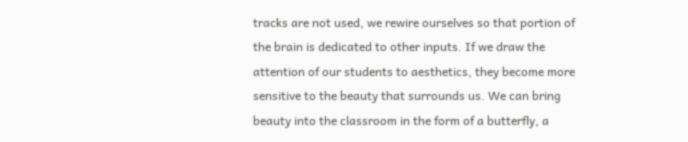tracks are not used, we rewire ourselves so that portion of the brain is dedicated to other inputs. If we draw the attention of our students to aesthetics, they become more sensitive to the beauty that surrounds us. We can bring beauty into the classroom in the form of a butterfly, a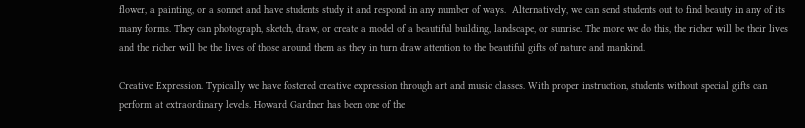flower, a painting, or a sonnet and have students study it and respond in any number of ways.  Alternatively, we can send students out to find beauty in any of its many forms. They can photograph, sketch, draw, or create a model of a beautiful building, landscape, or sunrise. The more we do this, the richer will be their lives and the richer will be the lives of those around them as they in turn draw attention to the beautiful gifts of nature and mankind.

Creative Expression. Typically we have fostered creative expression through art and music classes. With proper instruction, students without special gifts can perform at extraordinary levels. Howard Gardner has been one of the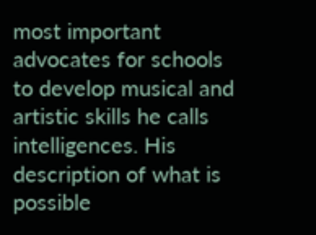most important advocates for schools to develop musical and artistic skills he calls intelligences. His description of what is possible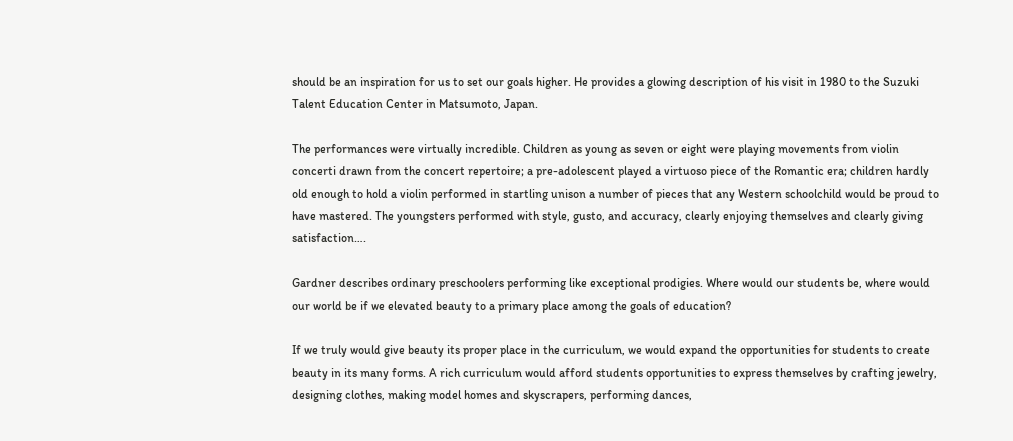should be an inspiration for us to set our goals higher. He provides a glowing description of his visit in 1980 to the Suzuki Talent Education Center in Matsumoto, Japan.

The performances were virtually incredible. Children as young as seven or eight were playing movements from violin concerti drawn from the concert repertoire; a pre-adolescent played a virtuoso piece of the Romantic era; children hardly old enough to hold a violin performed in startling unison a number of pieces that any Western schoolchild would be proud to have mastered. The youngsters performed with style, gusto, and accuracy, clearly enjoying themselves and clearly giving satisfaction….

Gardner describes ordinary preschoolers performing like exceptional prodigies. Where would our students be, where would our world be if we elevated beauty to a primary place among the goals of education?

If we truly would give beauty its proper place in the curriculum, we would expand the opportunities for students to create beauty in its many forms. A rich curriculum would afford students opportunities to express themselves by crafting jewelry, designing clothes, making model homes and skyscrapers, performing dances,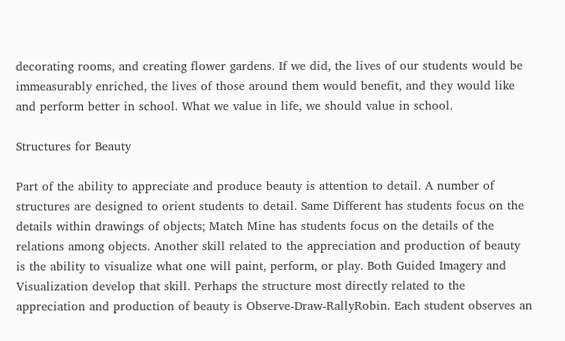decorating rooms, and creating flower gardens. If we did, the lives of our students would be immeasurably enriched, the lives of those around them would benefit, and they would like and perform better in school. What we value in life, we should value in school.

Structures for Beauty

Part of the ability to appreciate and produce beauty is attention to detail. A number of structures are designed to orient students to detail. Same Different has students focus on the details within drawings of objects; Match Mine has students focus on the details of the relations among objects. Another skill related to the appreciation and production of beauty is the ability to visualize what one will paint, perform, or play. Both Guided Imagery and Visualization develop that skill. Perhaps the structure most directly related to the appreciation and production of beauty is Observe-Draw-RallyRobin. Each student observes an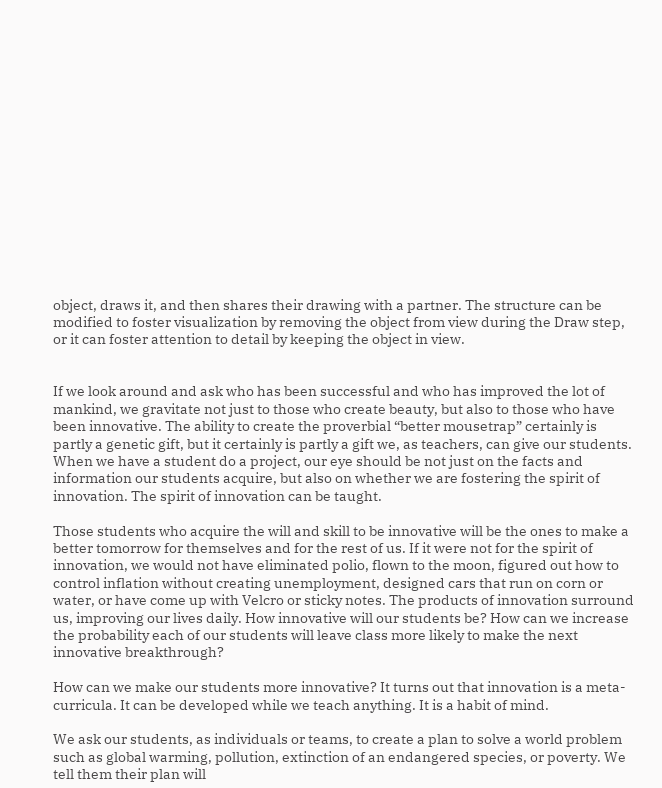object, draws it, and then shares their drawing with a partner. The structure can be modified to foster visualization by removing the object from view during the Draw step, or it can foster attention to detail by keeping the object in view.


If we look around and ask who has been successful and who has improved the lot of mankind, we gravitate not just to those who create beauty, but also to those who have been innovative. The ability to create the proverbial “better mousetrap” certainly is partly a genetic gift, but it certainly is partly a gift we, as teachers, can give our students. When we have a student do a project, our eye should be not just on the facts and information our students acquire, but also on whether we are fostering the spirit of innovation. The spirit of innovation can be taught.

Those students who acquire the will and skill to be innovative will be the ones to make a better tomorrow for themselves and for the rest of us. If it were not for the spirit of innovation, we would not have eliminated polio, flown to the moon, figured out how to control inflation without creating unemployment, designed cars that run on corn or water, or have come up with Velcro or sticky notes. The products of innovation surround us, improving our lives daily. How innovative will our students be? How can we increase the probability each of our students will leave class more likely to make the next innovative breakthrough?

How can we make our students more innovative? It turns out that innovation is a meta-curricula. It can be developed while we teach anything. It is a habit of mind.

We ask our students, as individuals or teams, to create a plan to solve a world problem such as global warming, pollution, extinction of an endangered species, or poverty. We tell them their plan will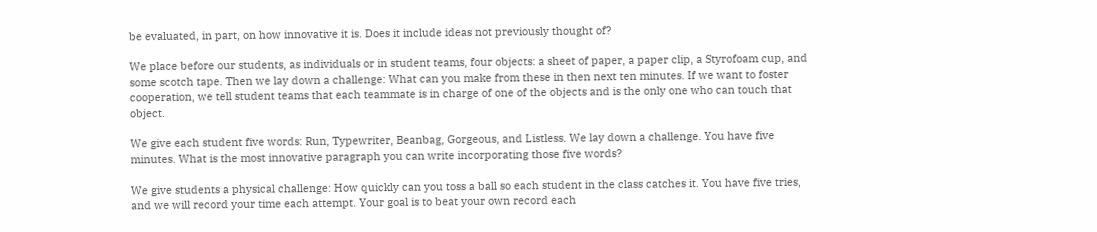be evaluated, in part, on how innovative it is. Does it include ideas not previously thought of?

We place before our students, as individuals or in student teams, four objects: a sheet of paper, a paper clip, a Styrofoam cup, and some scotch tape. Then we lay down a challenge: What can you make from these in then next ten minutes. If we want to foster cooperation, we tell student teams that each teammate is in charge of one of the objects and is the only one who can touch that object.

We give each student five words: Run, Typewriter, Beanbag, Gorgeous, and Listless. We lay down a challenge. You have five minutes. What is the most innovative paragraph you can write incorporating those five words?

We give students a physical challenge: How quickly can you toss a ball so each student in the class catches it. You have five tries, and we will record your time each attempt. Your goal is to beat your own record each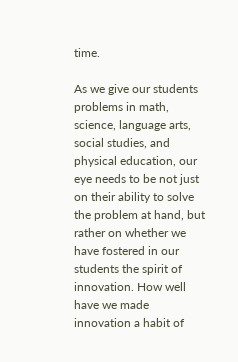time.

As we give our students problems in math, science, language arts, social studies, and physical education, our eye needs to be not just on their ability to solve the problem at hand, but rather on whether we have fostered in our students the spirit of innovation. How well have we made innovation a habit of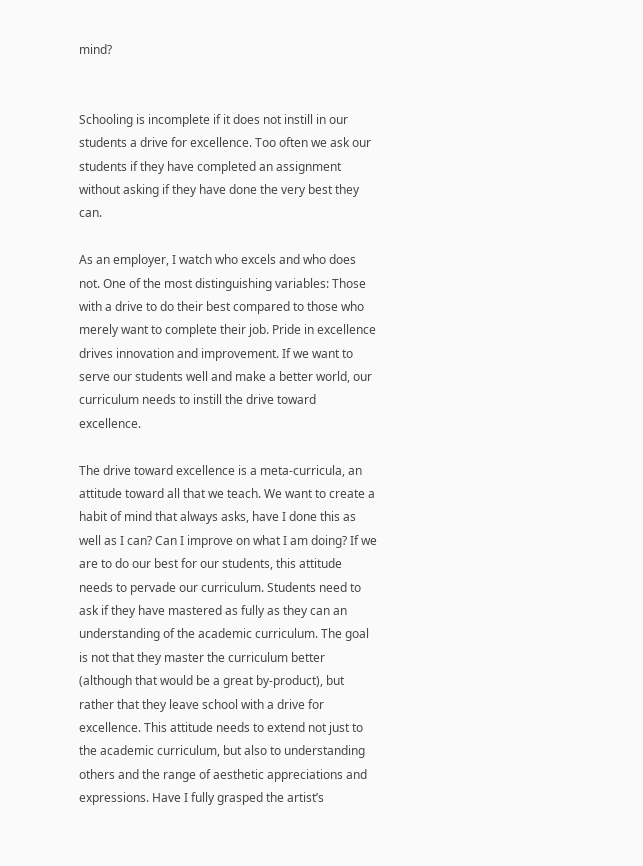mind?


Schooling is incomplete if it does not instill in our students a drive for excellence. Too often we ask our students if they have completed an assignment without asking if they have done the very best they can.

As an employer, I watch who excels and who does not. One of the most distinguishing variables: Those with a drive to do their best compared to those who merely want to complete their job. Pride in excellence drives innovation and improvement. If we want to serve our students well and make a better world, our curriculum needs to instill the drive toward excellence.

The drive toward excellence is a meta-curricula, an attitude toward all that we teach. We want to create a habit of mind that always asks, have I done this as well as I can? Can I improve on what I am doing? If we are to do our best for our students, this attitude needs to pervade our curriculum. Students need to ask if they have mastered as fully as they can an understanding of the academic curriculum. The goal is not that they master the curriculum better (although that would be a great by-product), but rather that they leave school with a drive for excellence. This attitude needs to extend not just to the academic curriculum, but also to understanding others and the range of aesthetic appreciations and expressions. Have I fully grasped the artist’s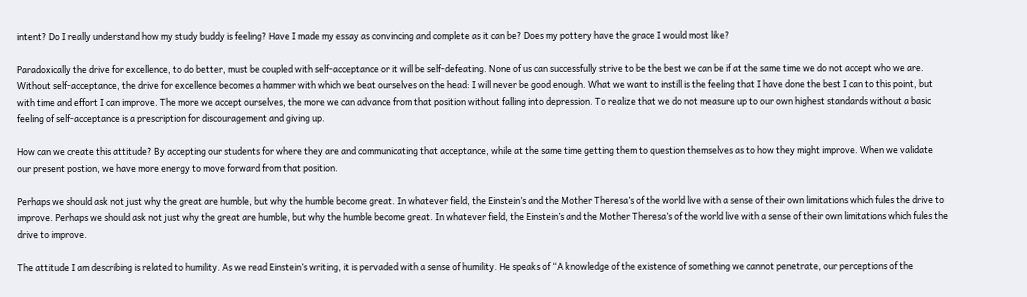intent? Do I really understand how my study buddy is feeling? Have I made my essay as convincing and complete as it can be? Does my pottery have the grace I would most like?

Paradoxically the drive for excellence, to do better, must be coupled with self-acceptance or it will be self-defeating. None of us can successfully strive to be the best we can be if at the same time we do not accept who we are. Without self-acceptance, the drive for excellence becomes a hammer with which we beat ourselves on the head: I will never be good enough. What we want to instill is the feeling that I have done the best I can to this point, but with time and effort I can improve. The more we accept ourselves, the more we can advance from that position without falling into depression. To realize that we do not measure up to our own highest standards without a basic feeling of self-acceptance is a prescription for discouragement and giving up.

How can we create this attitude? By accepting our students for where they are and communicating that acceptance, while at the same time getting them to question themselves as to how they might improve. When we validate our present postion, we have more energy to move forward from that position.

Perhaps we should ask not just why the great are humble, but why the humble become great. In whatever field, the Einstein’s and the Mother Theresa’s of the world live with a sense of their own limitations which fules the drive to improve. Perhaps we should ask not just why the great are humble, but why the humble become great. In whatever field, the Einstein’s and the Mother Theresa’s of the world live with a sense of their own limitations which fules the drive to improve.

The attitude I am describing is related to humility. As we read Einstein’s writing, it is pervaded with a sense of humility. He speaks of “A knowledge of the existence of something we cannot penetrate, our perceptions of the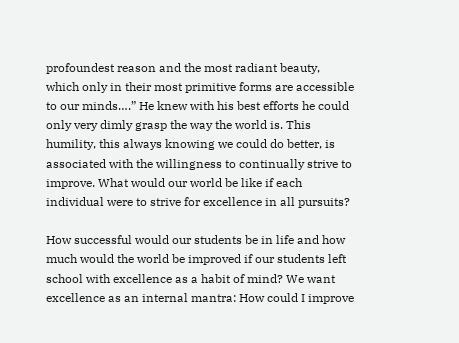profoundest reason and the most radiant beauty, which only in their most primitive forms are accessible to our minds….” He knew with his best efforts he could only very dimly grasp the way the world is. This humility, this always knowing we could do better, is associated with the willingness to continually strive to improve. What would our world be like if each individual were to strive for excellence in all pursuits?

How successful would our students be in life and how much would the world be improved if our students left school with excellence as a habit of mind? We want excellence as an internal mantra: How could I improve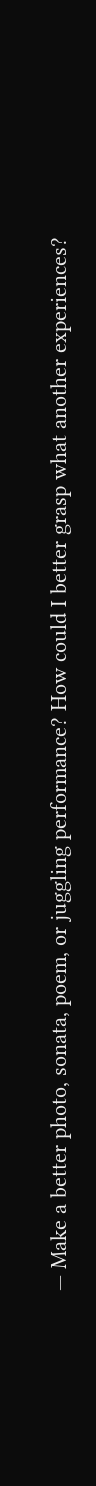— Make a better photo, sonata, poem, or juggling performance? How could I better grasp what another experiences?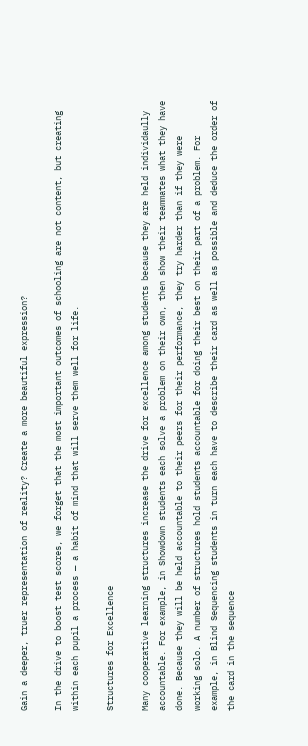Gain a deeper, truer representation of reality? Create a more beautiful expression?

In the drive to boost test scores, we forget that the most important outcomes of schooling are not content, but creating within each pupil a process — a habit of mind that will serve them well for life.

Structures for Excellence

Many cooperative learning structures increase the drive for excellence among students because they are held individaully accountable. For example, in Showdown students each solve a problem on their own, then show their teammates what they have done. Because they will be held accountable to their peers for their performance, they try harder than if they were working solo. A number of structures hold students accountable for doing their best on their part of a problem. For example, in Blind Sequencing students in turn each have to describe their card as well as possible and deduce the order of the card in the sequence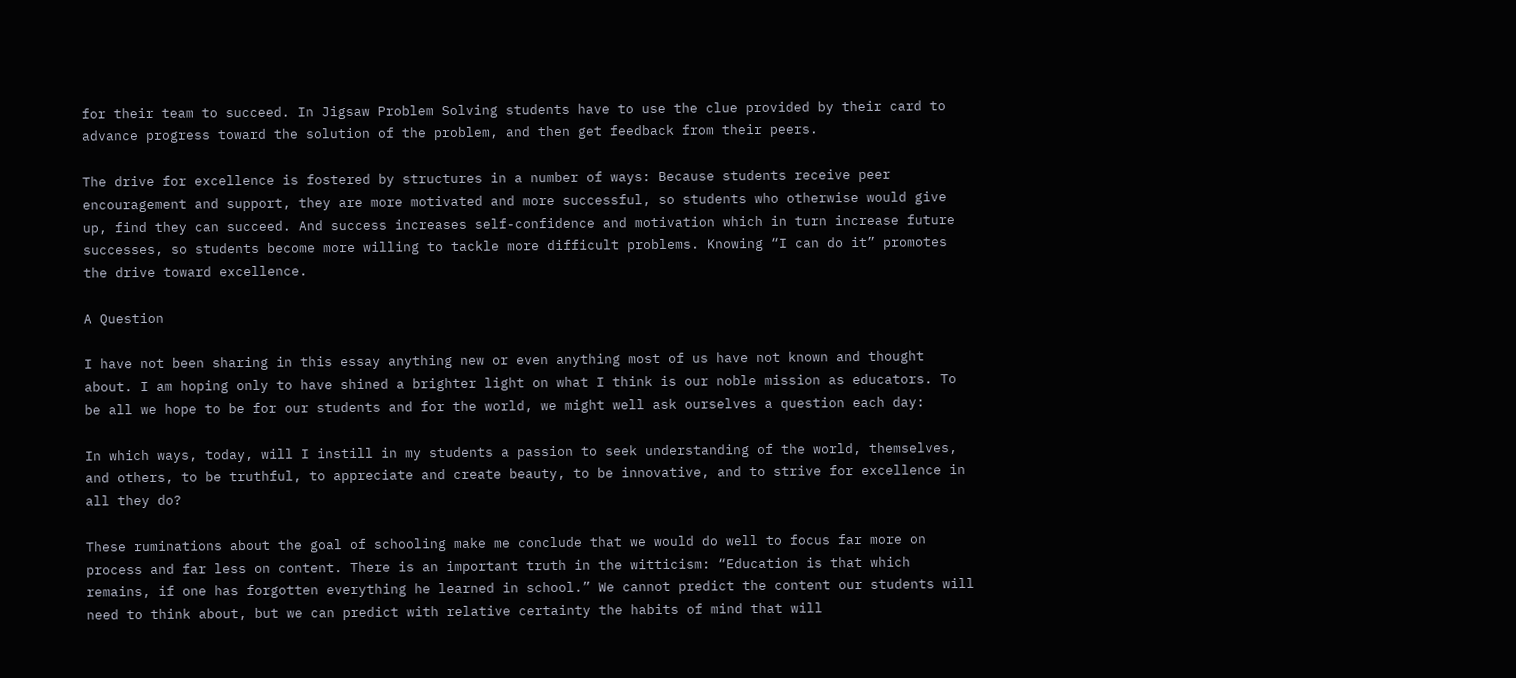for their team to succeed. In Jigsaw Problem Solving students have to use the clue provided by their card to advance progress toward the solution of the problem, and then get feedback from their peers.

The drive for excellence is fostered by structures in a number of ways: Because students receive peer encouragement and support, they are more motivated and more successful, so students who otherwise would give up, find they can succeed. And success increases self-confidence and motivation which in turn increase future successes, so students become more willing to tackle more difficult problems. Knowing “I can do it” promotes the drive toward excellence.

A Question

I have not been sharing in this essay anything new or even anything most of us have not known and thought about. I am hoping only to have shined a brighter light on what I think is our noble mission as educators. To be all we hope to be for our students and for the world, we might well ask ourselves a question each day:

In which ways, today, will I instill in my students a passion to seek understanding of the world, themselves, and others, to be truthful, to appreciate and create beauty, to be innovative, and to strive for excellence in all they do?

These ruminations about the goal of schooling make me conclude that we would do well to focus far more on process and far less on content. There is an important truth in the witticism: “Education is that which remains, if one has forgotten everything he learned in school.” We cannot predict the content our students will need to think about, but we can predict with relative certainty the habits of mind that will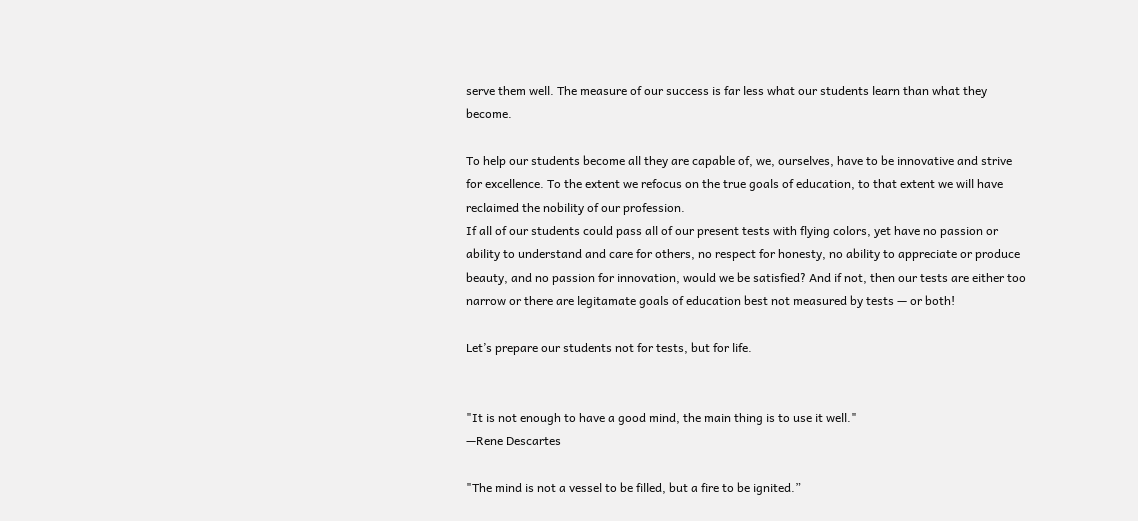serve them well. The measure of our success is far less what our students learn than what they become.

To help our students become all they are capable of, we, ourselves, have to be innovative and strive for excellence. To the extent we refocus on the true goals of education, to that extent we will have reclaimed the nobility of our profession.
If all of our students could pass all of our present tests with flying colors, yet have no passion or ability to understand and care for others, no respect for honesty, no ability to appreciate or produce beauty, and no passion for innovation, would we be satisfied? And if not, then our tests are either too narrow or there are legitamate goals of education best not measured by tests — or both!

Let’s prepare our students not for tests, but for life.


"It is not enough to have a good mind, the main thing is to use it well."
—Rene Descartes

"The mind is not a vessel to be filled, but a fire to be ignited.”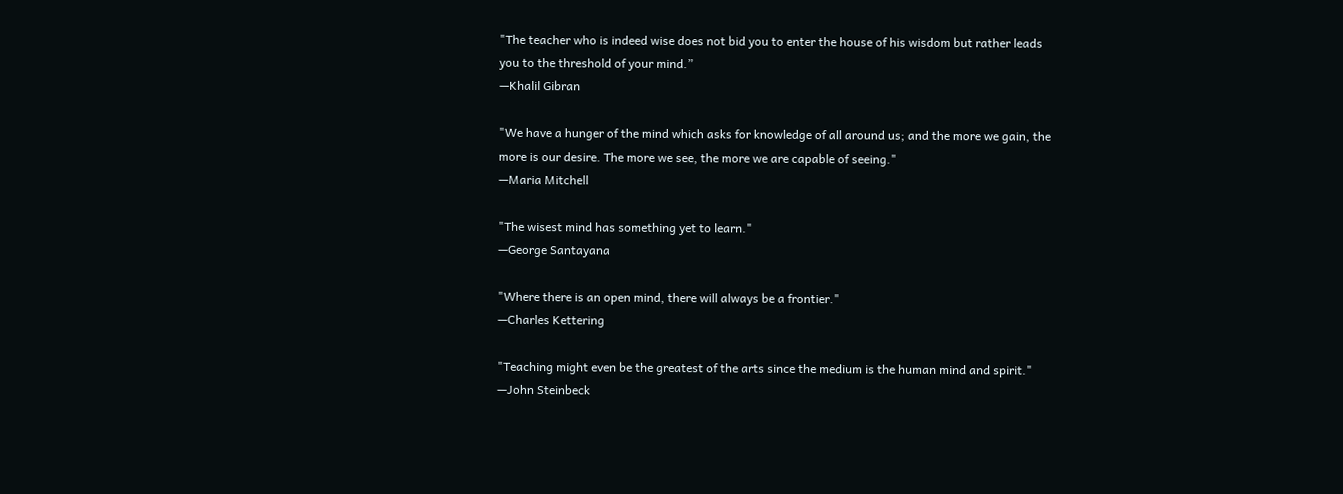"The teacher who is indeed wise does not bid you to enter the house of his wisdom but rather leads you to the threshold of your mind.”
—Khalil Gibran

"We have a hunger of the mind which asks for knowledge of all around us; and the more we gain, the more is our desire. The more we see, the more we are capable of seeing."
—Maria Mitchell

"The wisest mind has something yet to learn."
—George Santayana

"Where there is an open mind, there will always be a frontier."
—Charles Kettering

"Teaching might even be the greatest of the arts since the medium is the human mind and spirit."
—John Steinbeck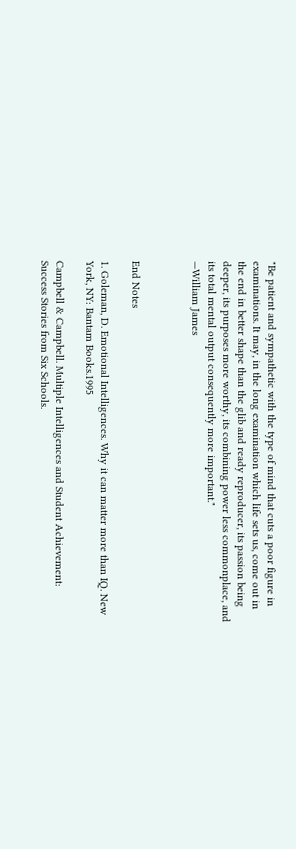"Be patient and sympathetic with the type of mind that cuts a poor figure in examinations. It may, in the long examination which life sets us, come out in the end in better shape than the glib and ready reproducer, its passion being deeper, its purposes more worthy, its combining power less commonplace, and its total mental output consequently more important."
—William James



End Notes

1. Goleman, D. Emotional Intelligences. Why it can matter more than IQ. New York, NY: Bantam Books.1995

Campbell & Campbell. Multiple Intelligences and Student Achievement: Success Stories from Six Schools.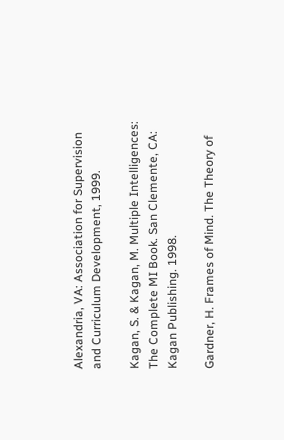Alexandria, VA: Association for Supervision and Curriculum Development, 1999.

Kagan, S. & Kagan, M. Multiple Intelligences: The Complete MI Book. San Clemente, CA: Kagan Publishing. 1998.

Gardner, H. Frames of Mind. The Theory of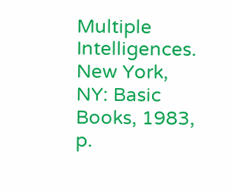Multiple Intelligences. New York, NY: Basic Books, 1983, p.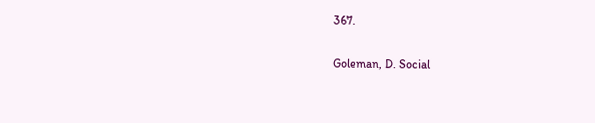367.

Goleman, D. Social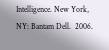Intelligence. New York, NY: Bantam Dell.  2006.